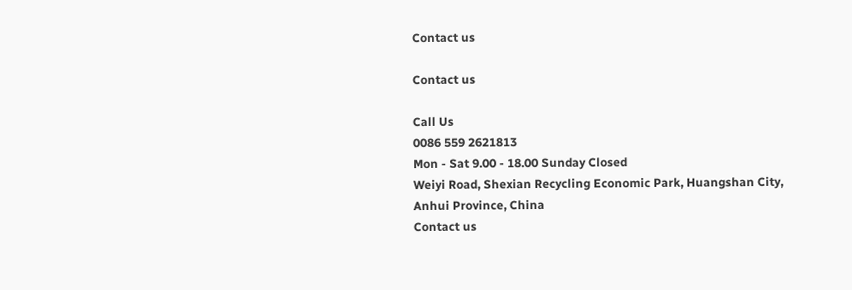Contact us

Contact us

Call Us
0086 559 2621813
Mon - Sat 9.00 - 18.00 Sunday Closed
Weiyi Road, Shexian Recycling Economic Park, Huangshan City, Anhui Province, China
Contact us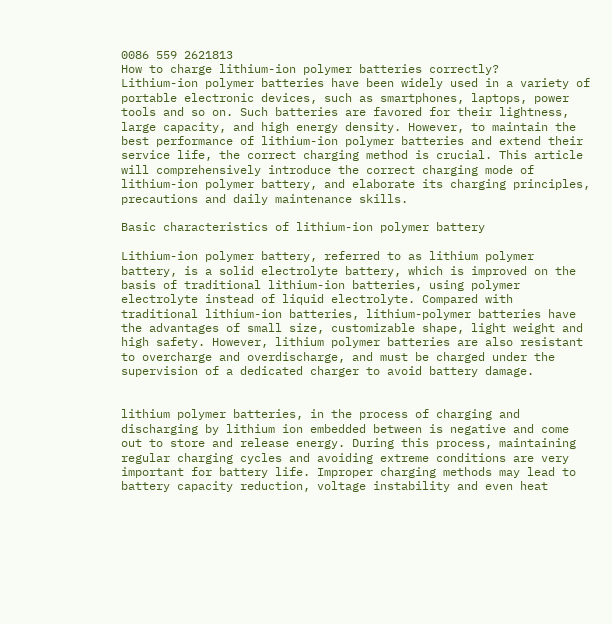0086 559 2621813
How to charge lithium-ion polymer batteries correctly?
Lithium-ion polymer batteries have been widely used in a variety of portable electronic devices, such as smartphones, laptops, power tools and so on. Such batteries are favored for their lightness, large capacity, and high energy density. However, to maintain the best performance of lithium-ion polymer batteries and extend their service life, the correct charging method is crucial. This article will comprehensively introduce the correct charging mode of lithium-ion polymer battery, and elaborate its charging principles, precautions and daily maintenance skills.

Basic characteristics of lithium-ion polymer battery

Lithium-ion polymer battery, referred to as lithium polymer battery, is a solid electrolyte battery, which is improved on the basis of traditional lithium-ion batteries, using polymer electrolyte instead of liquid electrolyte. Compared with traditional lithium-ion batteries, lithium-polymer batteries have the advantages of small size, customizable shape, light weight and high safety. However, lithium polymer batteries are also resistant to overcharge and overdischarge, and must be charged under the supervision of a dedicated charger to avoid battery damage.


lithium polymer batteries, in the process of charging and discharging by lithium ion embedded between is negative and come out to store and release energy. During this process, maintaining regular charging cycles and avoiding extreme conditions are very important for battery life. Improper charging methods may lead to battery capacity reduction, voltage instability and even heat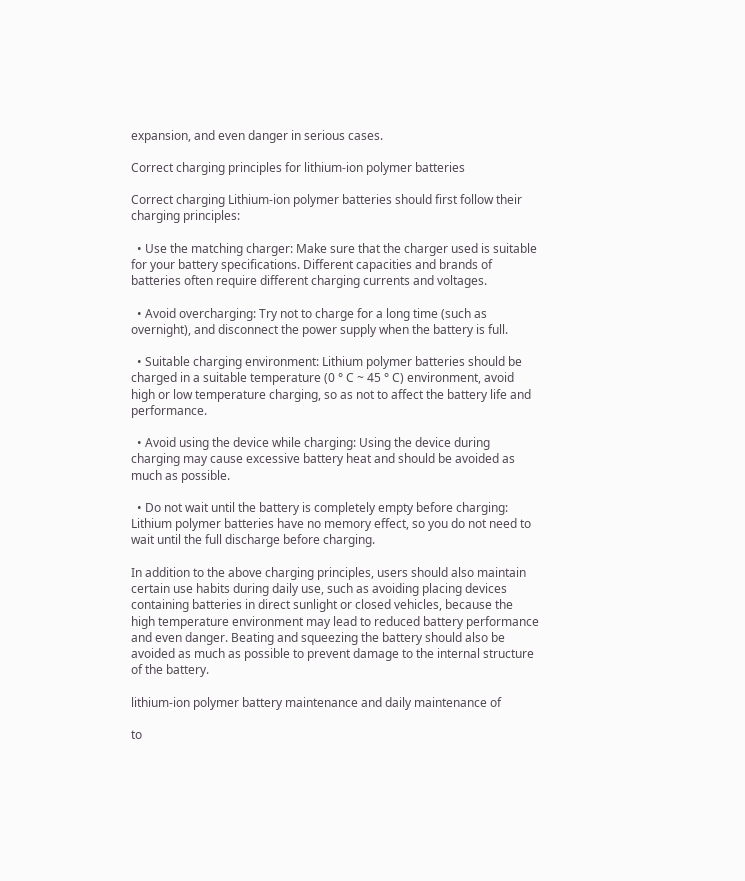expansion, and even danger in serious cases.

Correct charging principles for lithium-ion polymer batteries

Correct charging Lithium-ion polymer batteries should first follow their charging principles:

  • Use the matching charger: Make sure that the charger used is suitable for your battery specifications. Different capacities and brands of batteries often require different charging currents and voltages.

  • Avoid overcharging: Try not to charge for a long time (such as overnight), and disconnect the power supply when the battery is full.

  • Suitable charging environment: Lithium polymer batteries should be charged in a suitable temperature (0 ° C ~ 45 ° C) environment, avoid high or low temperature charging, so as not to affect the battery life and performance.

  • Avoid using the device while charging: Using the device during charging may cause excessive battery heat and should be avoided as much as possible.

  • Do not wait until the battery is completely empty before charging: Lithium polymer batteries have no memory effect, so you do not need to wait until the full discharge before charging.

In addition to the above charging principles, users should also maintain certain use habits during daily use, such as avoiding placing devices containing batteries in direct sunlight or closed vehicles, because the high temperature environment may lead to reduced battery performance and even danger. Beating and squeezing the battery should also be avoided as much as possible to prevent damage to the internal structure of the battery.

lithium-ion polymer battery maintenance and daily maintenance of

to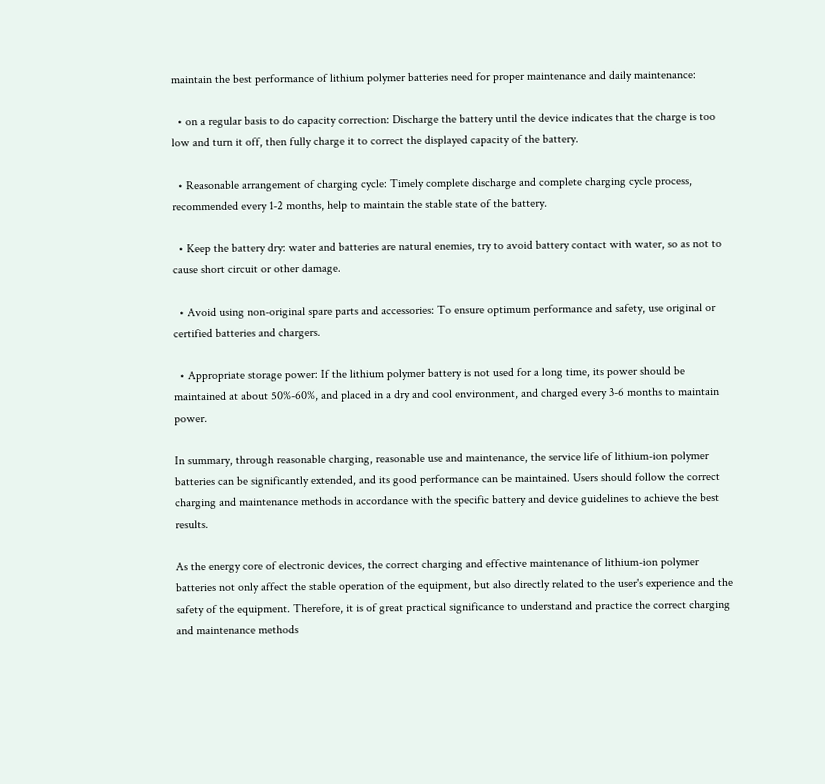maintain the best performance of lithium polymer batteries need for proper maintenance and daily maintenance:

  • on a regular basis to do capacity correction: Discharge the battery until the device indicates that the charge is too low and turn it off, then fully charge it to correct the displayed capacity of the battery.

  • Reasonable arrangement of charging cycle: Timely complete discharge and complete charging cycle process, recommended every 1-2 months, help to maintain the stable state of the battery.

  • Keep the battery dry: water and batteries are natural enemies, try to avoid battery contact with water, so as not to cause short circuit or other damage.

  • Avoid using non-original spare parts and accessories: To ensure optimum performance and safety, use original or certified batteries and chargers.

  • Appropriate storage power: If the lithium polymer battery is not used for a long time, its power should be maintained at about 50%-60%, and placed in a dry and cool environment, and charged every 3-6 months to maintain power.

In summary, through reasonable charging, reasonable use and maintenance, the service life of lithium-ion polymer batteries can be significantly extended, and its good performance can be maintained. Users should follow the correct charging and maintenance methods in accordance with the specific battery and device guidelines to achieve the best results.

As the energy core of electronic devices, the correct charging and effective maintenance of lithium-ion polymer batteries not only affect the stable operation of the equipment, but also directly related to the user's experience and the safety of the equipment. Therefore, it is of great practical significance to understand and practice the correct charging and maintenance methods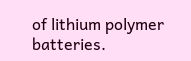of lithium polymer batteries.